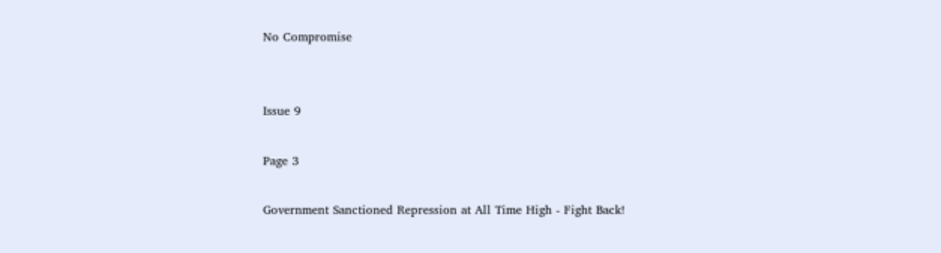No Compromise


Issue 9

Page 3

Government Sanctioned Repression at All Time High - Fight Back!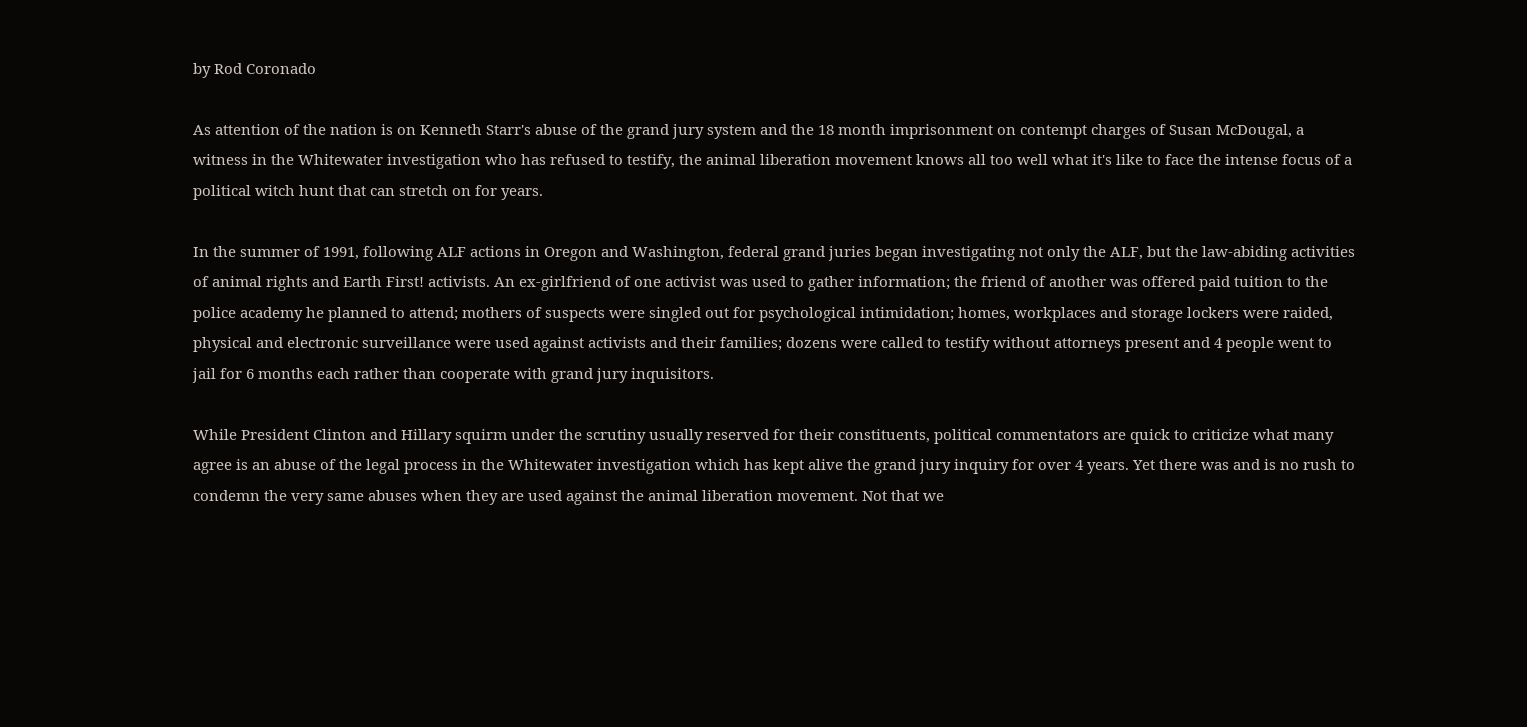by Rod Coronado

As attention of the nation is on Kenneth Starr's abuse of the grand jury system and the 18 month imprisonment on contempt charges of Susan McDougal, a witness in the Whitewater investigation who has refused to testify, the animal liberation movement knows all too well what it's like to face the intense focus of a political witch hunt that can stretch on for years.

In the summer of 1991, following ALF actions in Oregon and Washington, federal grand juries began investigating not only the ALF, but the law-abiding activities of animal rights and Earth First! activists. An ex-girlfriend of one activist was used to gather information; the friend of another was offered paid tuition to the police academy he planned to attend; mothers of suspects were singled out for psychological intimidation; homes, workplaces and storage lockers were raided, physical and electronic surveillance were used against activists and their families; dozens were called to testify without attorneys present and 4 people went to jail for 6 months each rather than cooperate with grand jury inquisitors.

While President Clinton and Hillary squirm under the scrutiny usually reserved for their constituents, political commentators are quick to criticize what many agree is an abuse of the legal process in the Whitewater investigation which has kept alive the grand jury inquiry for over 4 years. Yet there was and is no rush to condemn the very same abuses when they are used against the animal liberation movement. Not that we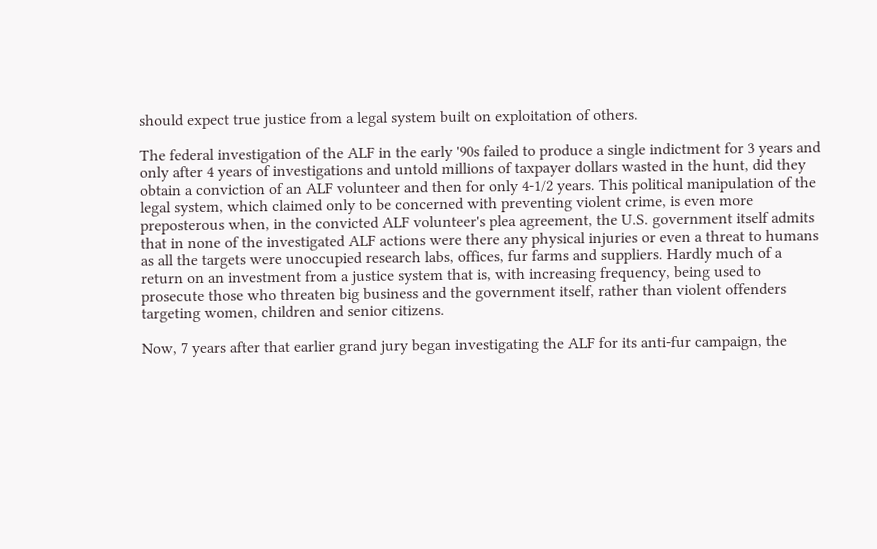should expect true justice from a legal system built on exploitation of others.

The federal investigation of the ALF in the early '90s failed to produce a single indictment for 3 years and only after 4 years of investigations and untold millions of taxpayer dollars wasted in the hunt, did they obtain a conviction of an ALF volunteer and then for only 4-1/2 years. This political manipulation of the legal system, which claimed only to be concerned with preventing violent crime, is even more preposterous when, in the convicted ALF volunteer's plea agreement, the U.S. government itself admits that in none of the investigated ALF actions were there any physical injuries or even a threat to humans as all the targets were unoccupied research labs, offices, fur farms and suppliers. Hardly much of a return on an investment from a justice system that is, with increasing frequency, being used to prosecute those who threaten big business and the government itself, rather than violent offenders targeting women, children and senior citizens.

Now, 7 years after that earlier grand jury began investigating the ALF for its anti-fur campaign, the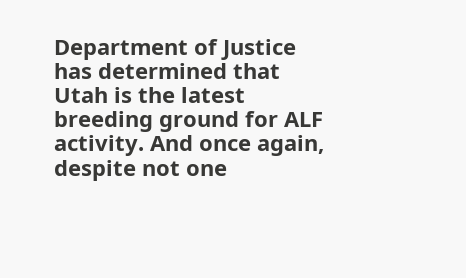Department of Justice has determined that Utah is the latest breeding ground for ALF activity. And once again, despite not one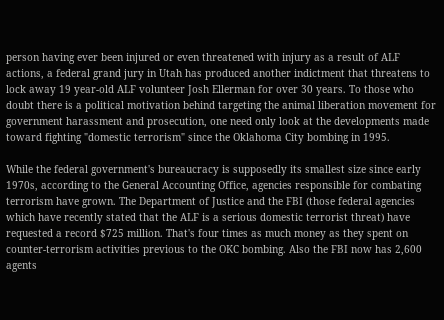person having ever been injured or even threatened with injury as a result of ALF actions, a federal grand jury in Utah has produced another indictment that threatens to lock away 19 year-old ALF volunteer Josh Ellerman for over 30 years. To those who doubt there is a political motivation behind targeting the animal liberation movement for government harassment and prosecution, one need only look at the developments made toward fighting "domestic terrorism" since the Oklahoma City bombing in 1995.

While the federal government's bureaucracy is supposedly its smallest size since early 1970s, according to the General Accounting Office, agencies responsible for combating terrorism have grown. The Department of Justice and the FBI (those federal agencies which have recently stated that the ALF is a serious domestic terrorist threat) have requested a record $725 million. That's four times as much money as they spent on counter-terrorism activities previous to the OKC bombing. Also the FBI now has 2,600 agents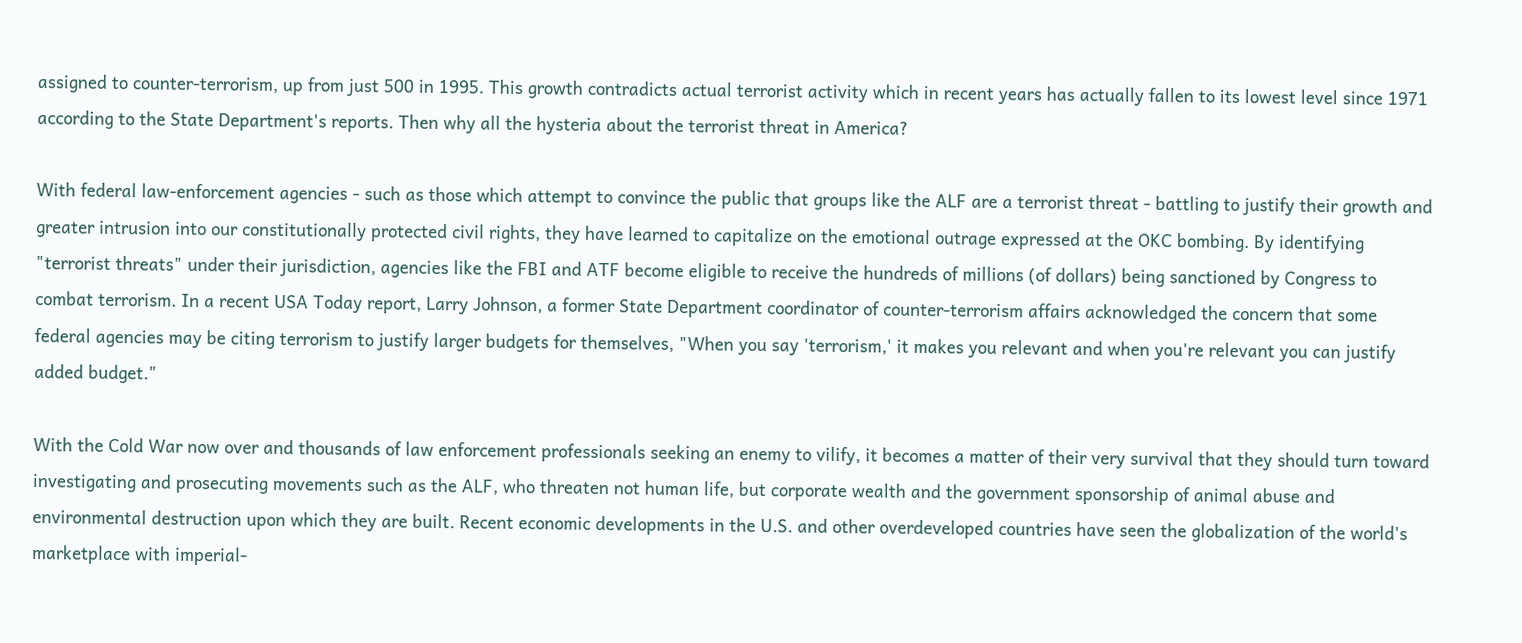assigned to counter-terrorism, up from just 500 in 1995. This growth contradicts actual terrorist activity which in recent years has actually fallen to its lowest level since 1971 according to the State Department's reports. Then why all the hysteria about the terrorist threat in America?

With federal law-enforcement agencies - such as those which attempt to convince the public that groups like the ALF are a terrorist threat - battling to justify their growth and greater intrusion into our constitutionally protected civil rights, they have learned to capitalize on the emotional outrage expressed at the OKC bombing. By identifying "terrorist threats" under their jurisdiction, agencies like the FBI and ATF become eligible to receive the hundreds of millions (of dollars) being sanctioned by Congress to combat terrorism. In a recent USA Today report, Larry Johnson, a former State Department coordinator of counter-terrorism affairs acknowledged the concern that some federal agencies may be citing terrorism to justify larger budgets for themselves, "When you say 'terrorism,' it makes you relevant and when you're relevant you can justify added budget."

With the Cold War now over and thousands of law enforcement professionals seeking an enemy to vilify, it becomes a matter of their very survival that they should turn toward investigating and prosecuting movements such as the ALF, who threaten not human life, but corporate wealth and the government sponsorship of animal abuse and environmental destruction upon which they are built. Recent economic developments in the U.S. and other overdeveloped countries have seen the globalization of the world's marketplace with imperial-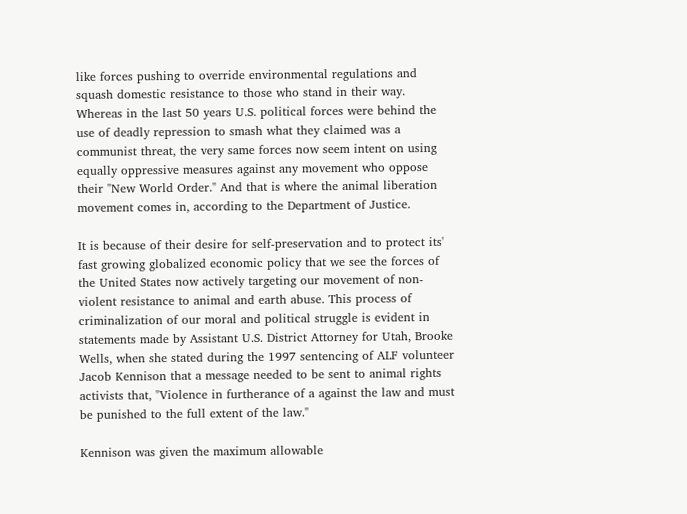like forces pushing to override environmental regulations and squash domestic resistance to those who stand in their way. Whereas in the last 50 years U.S. political forces were behind the use of deadly repression to smash what they claimed was a communist threat, the very same forces now seem intent on using equally oppressive measures against any movement who oppose their "New World Order." And that is where the animal liberation movement comes in, according to the Department of Justice.

It is because of their desire for self-preservation and to protect its' fast growing globalized economic policy that we see the forces of the United States now actively targeting our movement of non-violent resistance to animal and earth abuse. This process of criminalization of our moral and political struggle is evident in statements made by Assistant U.S. District Attorney for Utah, Brooke Wells, when she stated during the 1997 sentencing of ALF volunteer Jacob Kennison that a message needed to be sent to animal rights activists that, "Violence in furtherance of a against the law and must be punished to the full extent of the law."

Kennison was given the maximum allowable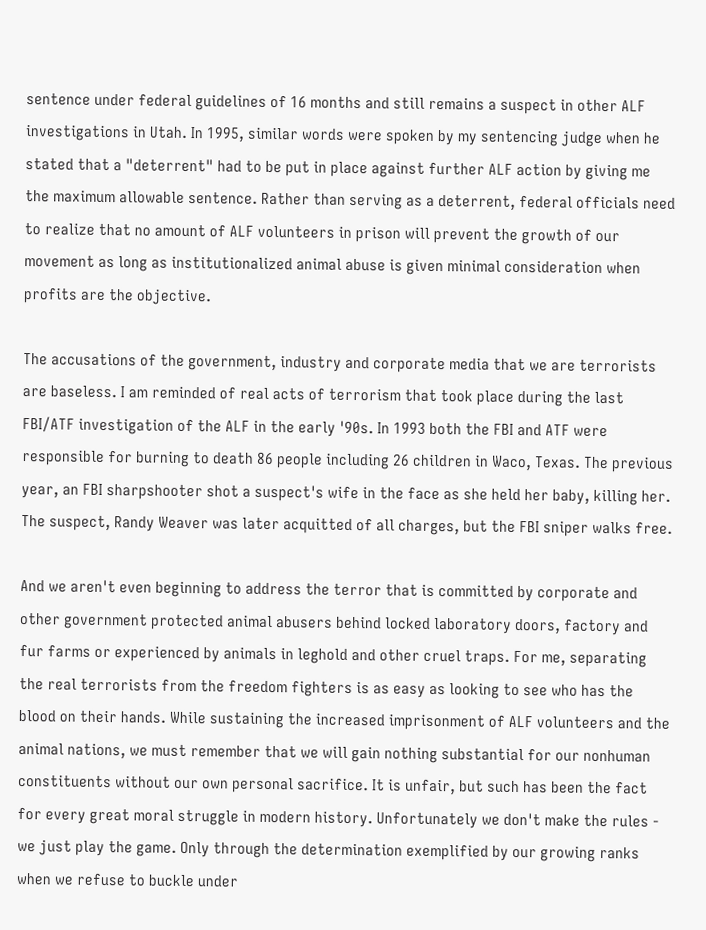sentence under federal guidelines of 16 months and still remains a suspect in other ALF investigations in Utah. In 1995, similar words were spoken by my sentencing judge when he stated that a "deterrent" had to be put in place against further ALF action by giving me the maximum allowable sentence. Rather than serving as a deterrent, federal officials need to realize that no amount of ALF volunteers in prison will prevent the growth of our movement as long as institutionalized animal abuse is given minimal consideration when profits are the objective.

The accusations of the government, industry and corporate media that we are terrorists are baseless. I am reminded of real acts of terrorism that took place during the last FBI/ATF investigation of the ALF in the early '90s. In 1993 both the FBI and ATF were responsible for burning to death 86 people including 26 children in Waco, Texas. The previous year, an FBI sharpshooter shot a suspect's wife in the face as she held her baby, killing her. The suspect, Randy Weaver was later acquitted of all charges, but the FBI sniper walks free.

And we aren't even beginning to address the terror that is committed by corporate and other government protected animal abusers behind locked laboratory doors, factory and fur farms or experienced by animals in leghold and other cruel traps. For me, separating the real terrorists from the freedom fighters is as easy as looking to see who has the blood on their hands. While sustaining the increased imprisonment of ALF volunteers and the animal nations, we must remember that we will gain nothing substantial for our nonhuman constituents without our own personal sacrifice. It is unfair, but such has been the fact for every great moral struggle in modern history. Unfortunately we don't make the rules - we just play the game. Only through the determination exemplified by our growing ranks when we refuse to buckle under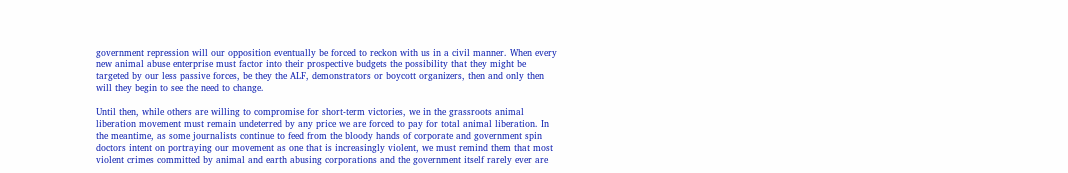government repression will our opposition eventually be forced to reckon with us in a civil manner. When every new animal abuse enterprise must factor into their prospective budgets the possibility that they might be targeted by our less passive forces, be they the ALF, demonstrators or boycott organizers, then and only then will they begin to see the need to change.

Until then, while others are willing to compromise for short-term victories, we in the grassroots animal liberation movement must remain undeterred by any price we are forced to pay for total animal liberation. In the meantime, as some journalists continue to feed from the bloody hands of corporate and government spin doctors intent on portraying our movement as one that is increasingly violent, we must remind them that most violent crimes committed by animal and earth abusing corporations and the government itself rarely ever are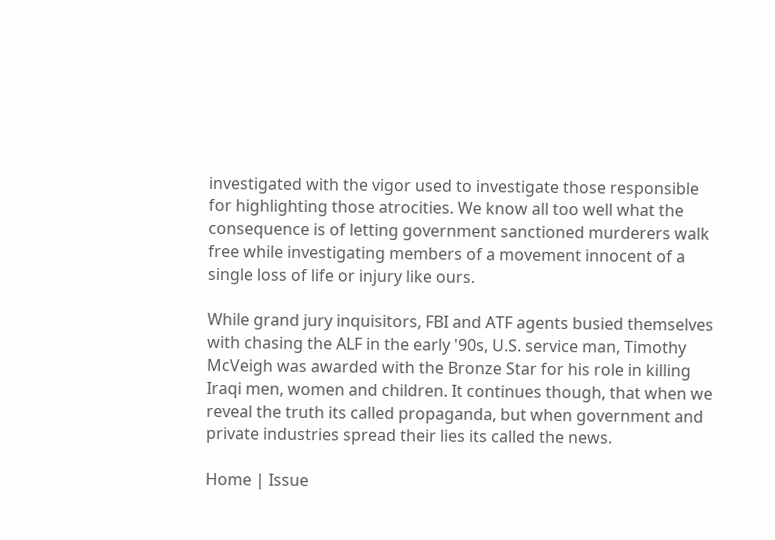investigated with the vigor used to investigate those responsible for highlighting those atrocities. We know all too well what the consequence is of letting government sanctioned murderers walk free while investigating members of a movement innocent of a single loss of life or injury like ours.

While grand jury inquisitors, FBI and ATF agents busied themselves with chasing the ALF in the early '90s, U.S. service man, Timothy McVeigh was awarded with the Bronze Star for his role in killing Iraqi men, women and children. It continues though, that when we reveal the truth its called propaganda, but when government and private industries spread their lies its called the news.

Home | Issue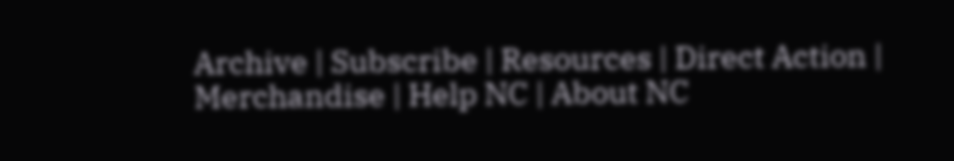Archive | Subscribe | Resources | Direct Action | Merchandise | Help NC | About NC